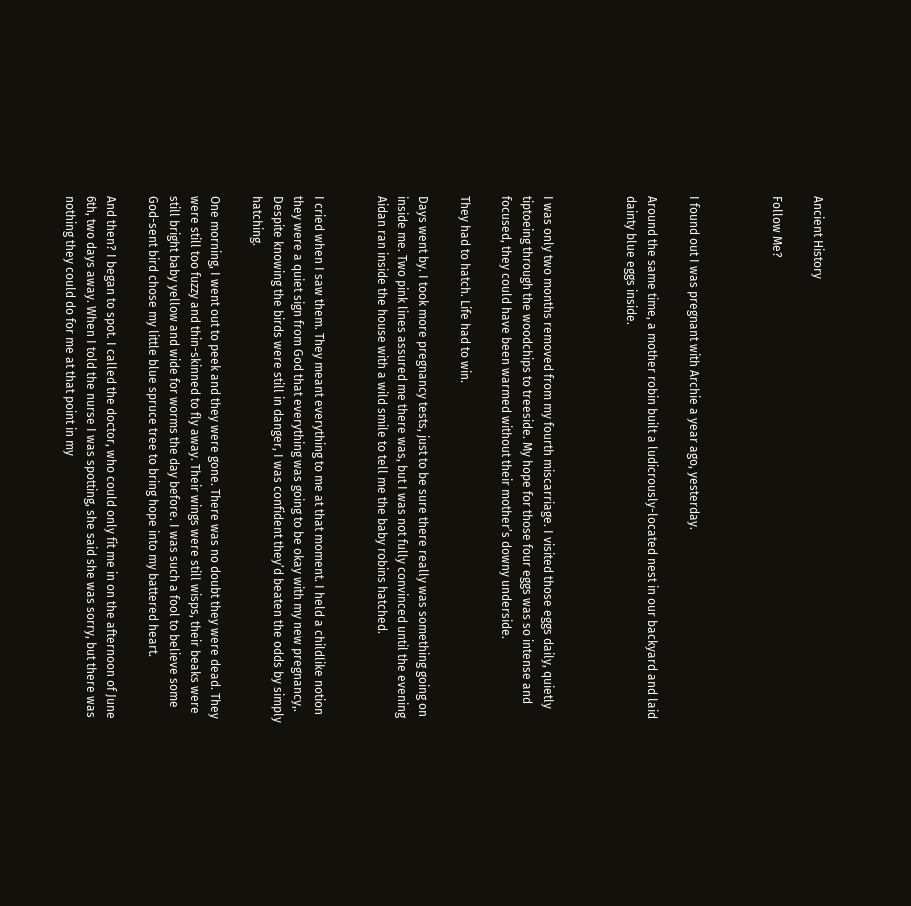Ancient History

Follow Me?



I found out I was pregnant with Archie a year ago, yesterday.

Around the same time, a mother robin built a ludicrously-located nest in our backyard and laid dainty blue eggs inside.



I was only two months removed from my fourth miscarriage. I visited those eggs daily, quietly tiptoeing through the woodchips to treeside. My hope for those four eggs was so intense and focused, they could have been warmed without their mother’s downy underside.

They had to hatch. Life had to win.

Days went by. I took more pregnancy tests, just to be sure there really was something going on inside me. Two pink lines assured me there was, but I was not fully convinced until the evening Aidan ran inside the house with a wild smile to tell me the baby robins hatched.


I cried when I saw them. They meant everything to me at that moment. I held a childlike notion they were a quiet sign from God that everything was going to be okay with my new pregnancy,. Despite knowing the birds were still in danger, I was confident they’d beaten the odds by simply hatching.

One morning, I went out to peek and they were gone. There was no doubt they were dead. They were still too fuzzy and thin-skinned to fly away. Their wings were still wisps, their beaks were still bright baby yellow and wide for worms the day before. I was such a fool to believe some God-sent bird chose my little blue spruce tree to bring hope into my battered heart.

And then? I began to spot. I called the doctor, who could only fit me in on the afternoon of June 6th, two days away. When I told the nurse I was spotting, she said she was sorry, but there was nothing they could do for me at that point in my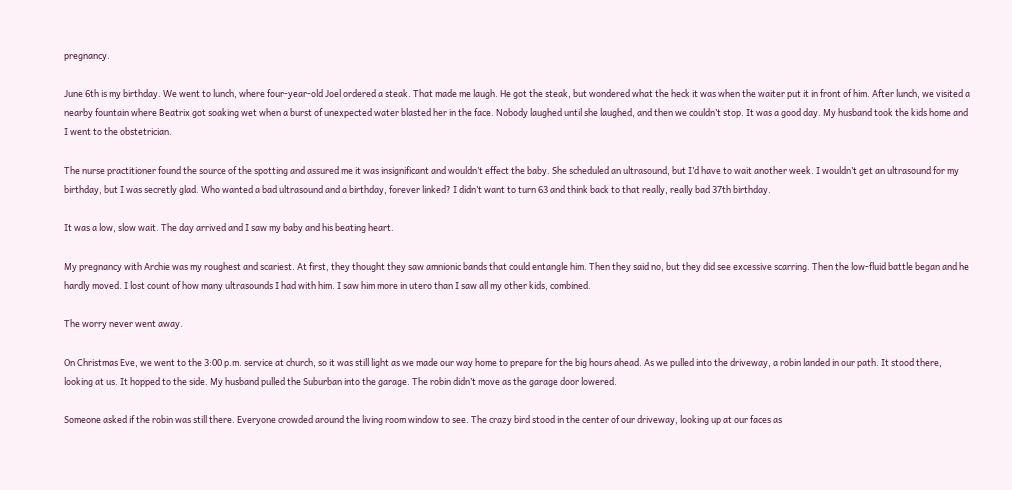pregnancy.

June 6th is my birthday. We went to lunch, where four-year-old Joel ordered a steak. That made me laugh. He got the steak, but wondered what the heck it was when the waiter put it in front of him. After lunch, we visited a nearby fountain where Beatrix got soaking wet when a burst of unexpected water blasted her in the face. Nobody laughed until she laughed, and then we couldn’t stop. It was a good day. My husband took the kids home and I went to the obstetrician.

The nurse practitioner found the source of the spotting and assured me it was insignificant and wouldn’t effect the baby. She scheduled an ultrasound, but I’d have to wait another week. I wouldn’t get an ultrasound for my birthday, but I was secretly glad. Who wanted a bad ultrasound and a birthday, forever linked? I didn’t want to turn 63 and think back to that really, really bad 37th birthday.

It was a low, slow wait. The day arrived and I saw my baby and his beating heart.

My pregnancy with Archie was my roughest and scariest. At first, they thought they saw amnionic bands that could entangle him. Then they said no, but they did see excessive scarring. Then the low-fluid battle began and he hardly moved. I lost count of how many ultrasounds I had with him. I saw him more in utero than I saw all my other kids, combined.

The worry never went away.

On Christmas Eve, we went to the 3:00 p.m. service at church, so it was still light as we made our way home to prepare for the big hours ahead. As we pulled into the driveway, a robin landed in our path. It stood there, looking at us. It hopped to the side. My husband pulled the Suburban into the garage. The robin didn’t move as the garage door lowered.

Someone asked if the robin was still there. Everyone crowded around the living room window to see. The crazy bird stood in the center of our driveway, looking up at our faces as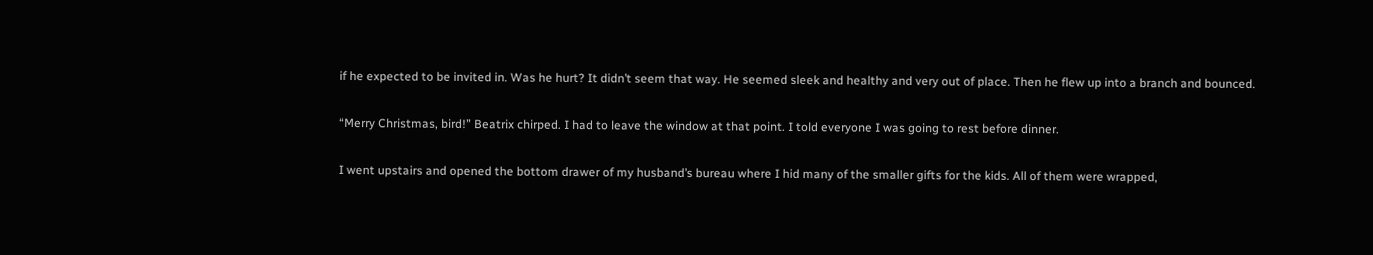if he expected to be invited in. Was he hurt? It didn’t seem that way. He seemed sleek and healthy and very out of place. Then he flew up into a branch and bounced.

“Merry Christmas, bird!” Beatrix chirped. I had to leave the window at that point. I told everyone I was going to rest before dinner.

I went upstairs and opened the bottom drawer of my husband’s bureau where I hid many of the smaller gifts for the kids. All of them were wrapped,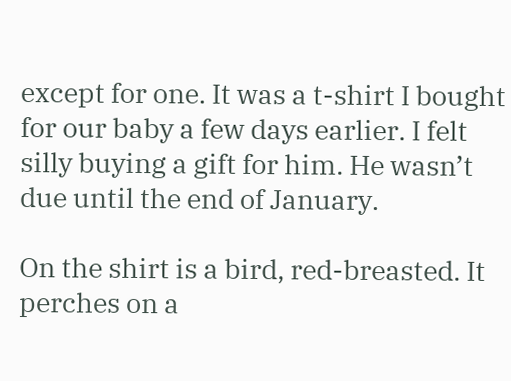except for one. It was a t-shirt I bought for our baby a few days earlier. I felt silly buying a gift for him. He wasn’t due until the end of January.

On the shirt is a bird, red-breasted. It perches on a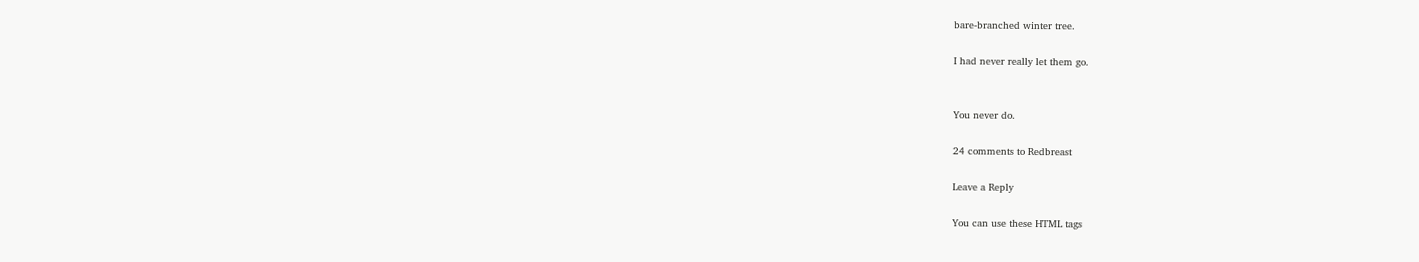bare-branched winter tree.

I had never really let them go.


You never do.

24 comments to Redbreast

Leave a Reply

You can use these HTML tags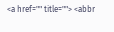<a href="" title=""> <abbr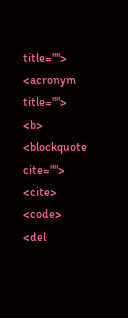title=""> <acronym title=""> <b> <blockquote cite=""> <cite> <code> <del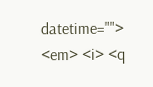datetime=""> <em> <i> <q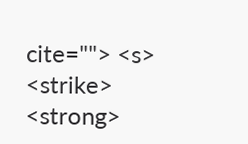cite=""> <s> <strike> <strong>